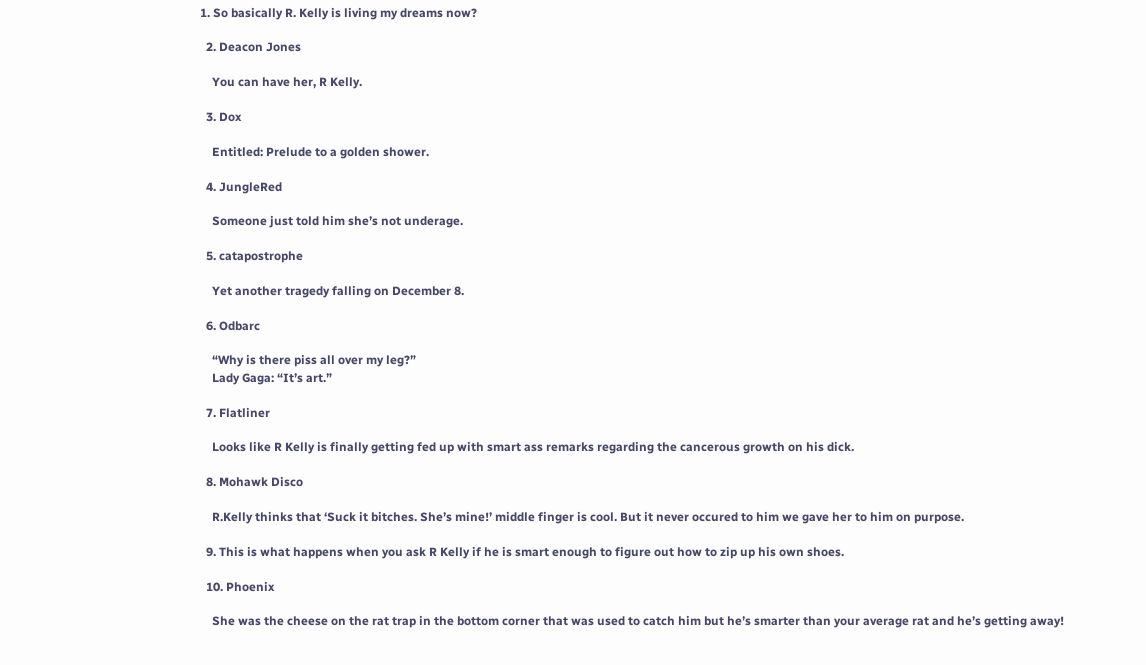1. So basically R. Kelly is living my dreams now?

  2. Deacon Jones

    You can have her, R Kelly.

  3. Dox

    Entitled: Prelude to a golden shower.

  4. JungleRed

    Someone just told him she’s not underage.

  5. catapostrophe

    Yet another tragedy falling on December 8.

  6. Odbarc

    “Why is there piss all over my leg?”
    Lady Gaga: “It’s art.”

  7. Flatliner

    Looks like R Kelly is finally getting fed up with smart ass remarks regarding the cancerous growth on his dick.

  8. Mohawk Disco

    R.Kelly thinks that ‘Suck it bitches. She’s mine!’ middle finger is cool. But it never occured to him we gave her to him on purpose.

  9. This is what happens when you ask R Kelly if he is smart enough to figure out how to zip up his own shoes.

  10. Phoenix

    She was the cheese on the rat trap in the bottom corner that was used to catch him but he’s smarter than your average rat and he’s getting away!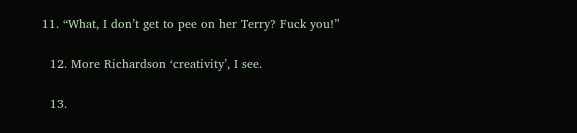11. “What, I don’t get to pee on her Terry? Fuck you!”

  12. More Richardson ‘creativity’, I see.

  13.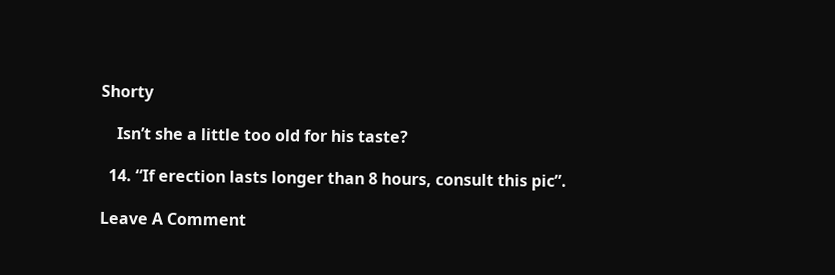Shorty

    Isn’t she a little too old for his taste?

  14. “If erection lasts longer than 8 hours, consult this pic”.

Leave A Comment